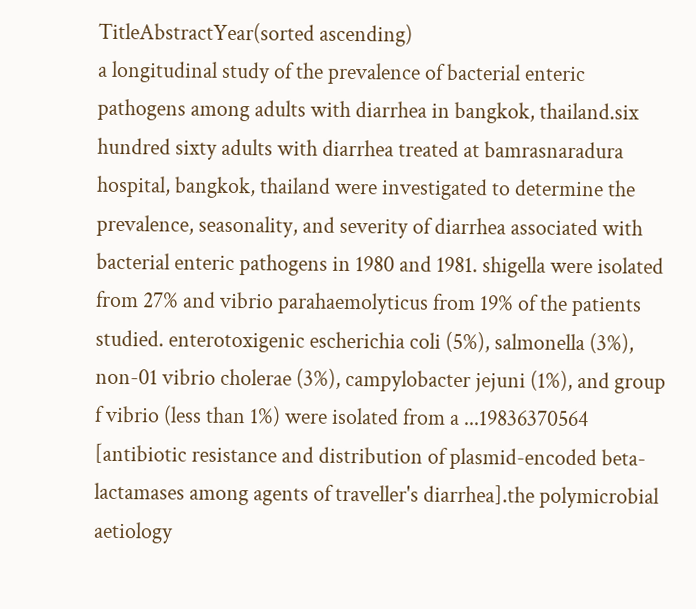TitleAbstractYear(sorted ascending)
a longitudinal study of the prevalence of bacterial enteric pathogens among adults with diarrhea in bangkok, thailand.six hundred sixty adults with diarrhea treated at bamrasnaradura hospital, bangkok, thailand were investigated to determine the prevalence, seasonality, and severity of diarrhea associated with bacterial enteric pathogens in 1980 and 1981. shigella were isolated from 27% and vibrio parahaemolyticus from 19% of the patients studied. enterotoxigenic escherichia coli (5%), salmonella (3%), non-01 vibrio cholerae (3%), campylobacter jejuni (1%), and group f vibrio (less than 1%) were isolated from a ...19836370564
[antibiotic resistance and distribution of plasmid-encoded beta- lactamases among agents of traveller's diarrhea].the polymicrobial aetiology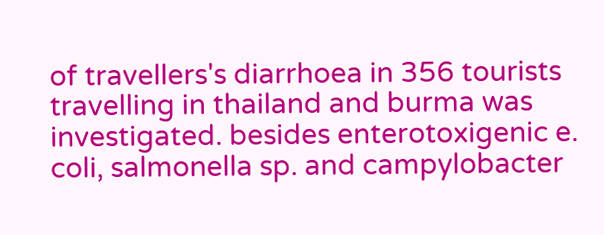of travellers's diarrhoea in 356 tourists travelling in thailand and burma was investigated. besides enterotoxigenic e. coli, salmonella sp. and campylobacter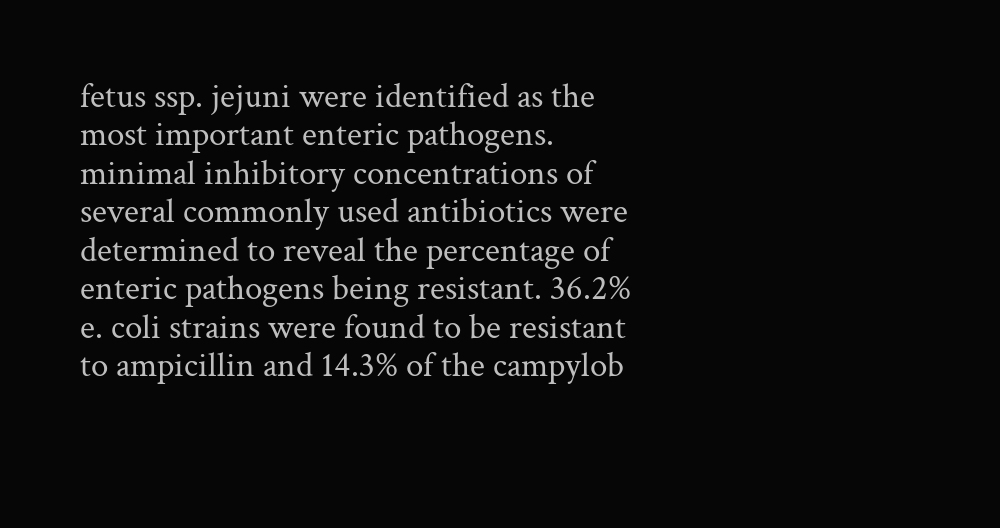fetus ssp. jejuni were identified as the most important enteric pathogens. minimal inhibitory concentrations of several commonly used antibiotics were determined to reveal the percentage of enteric pathogens being resistant. 36.2% e. coli strains were found to be resistant to ampicillin and 14.3% of the campylob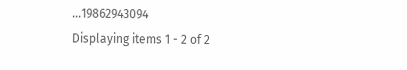...19862943094
Displaying items 1 - 2 of 2